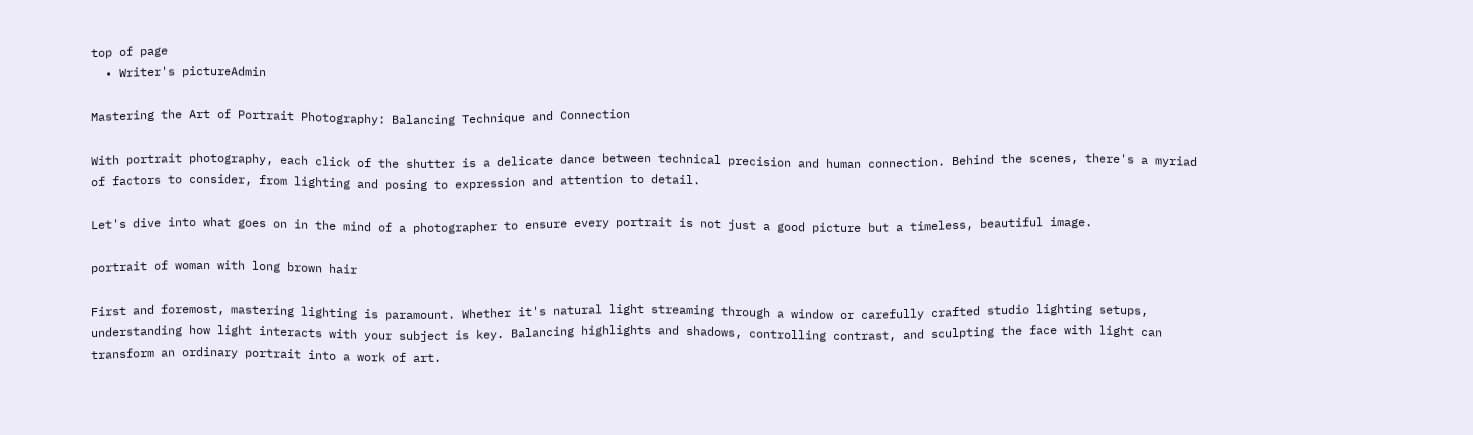top of page
  • Writer's pictureAdmin

Mastering the Art of Portrait Photography: Balancing Technique and Connection

With portrait photography, each click of the shutter is a delicate dance between technical precision and human connection. Behind the scenes, there's a myriad of factors to consider, from lighting and posing to expression and attention to detail.

Let's dive into what goes on in the mind of a photographer to ensure every portrait is not just a good picture but a timeless, beautiful image.

portrait of woman with long brown hair

First and foremost, mastering lighting is paramount. Whether it's natural light streaming through a window or carefully crafted studio lighting setups, understanding how light interacts with your subject is key. Balancing highlights and shadows, controlling contrast, and sculpting the face with light can transform an ordinary portrait into a work of art.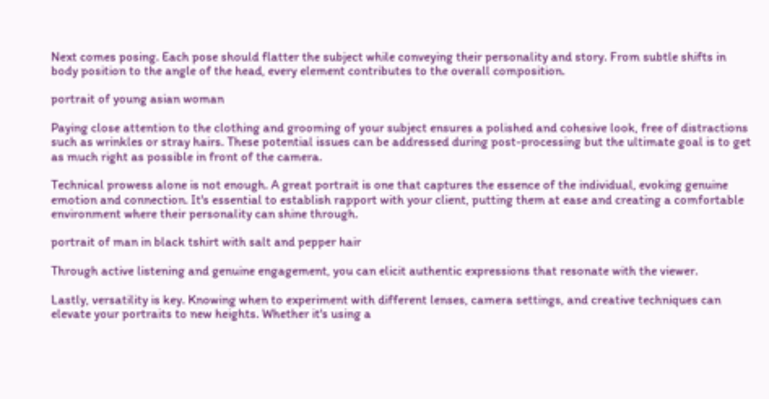Next comes posing. Each pose should flatter the subject while conveying their personality and story. From subtle shifts in body position to the angle of the head, every element contributes to the overall composition.

portrait of young asian woman

Paying close attention to the clothing and grooming of your subject ensures a polished and cohesive look, free of distractions such as wrinkles or stray hairs. These potential issues can be addressed during post-processing but the ultimate goal is to get as much right as possible in front of the camera.

Technical prowess alone is not enough. A great portrait is one that captures the essence of the individual, evoking genuine emotion and connection. It's essential to establish rapport with your client, putting them at ease and creating a comfortable environment where their personality can shine through.

portrait of man in black tshirt with salt and pepper hair

Through active listening and genuine engagement, you can elicit authentic expressions that resonate with the viewer.

Lastly, versatility is key. Knowing when to experiment with different lenses, camera settings, and creative techniques can elevate your portraits to new heights. Whether it's using a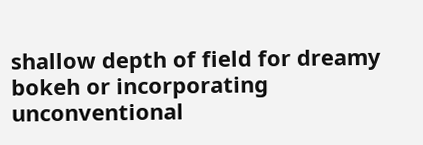shallow depth of field for dreamy bokeh or incorporating unconventional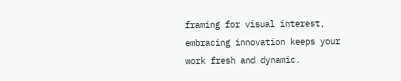framing for visual interest, embracing innovation keeps your work fresh and dynamic.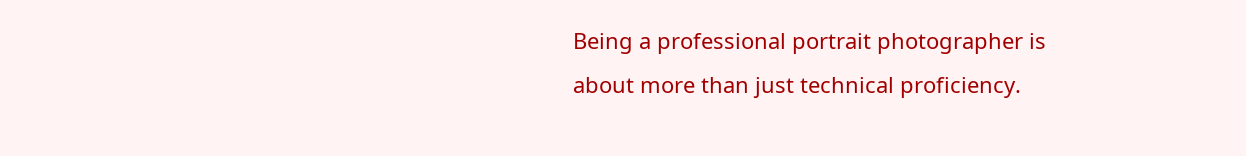Being a professional portrait photographer is about more than just technical proficiency.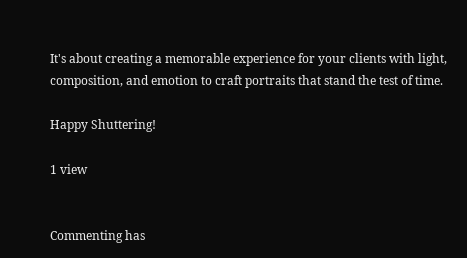It's about creating a memorable experience for your clients with light, composition, and emotion to craft portraits that stand the test of time.

Happy Shuttering!

1 view


Commenting has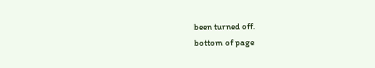been turned off.
bottom of page